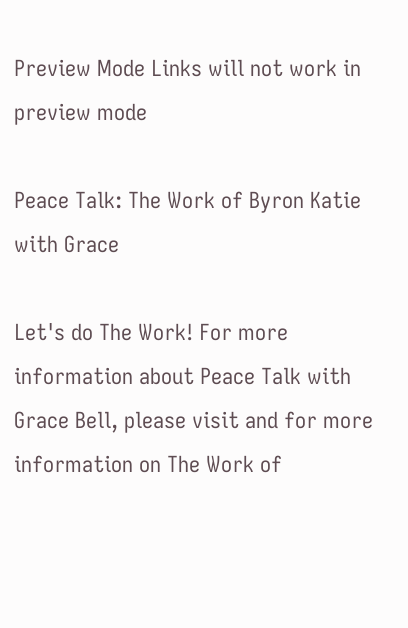Preview Mode Links will not work in preview mode

Peace Talk: The Work of Byron Katie with Grace

Let's do The Work! For more information about Peace Talk with Grace Bell, please visit and for more information on The Work of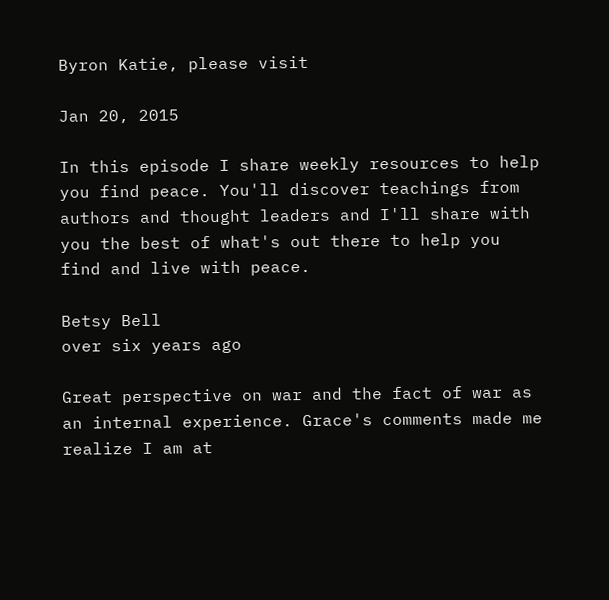Byron Katie, please visit

Jan 20, 2015

In this episode I share weekly resources to help you find peace. You'll discover teachings from authors and thought leaders and I'll share with you the best of what's out there to help you find and live with peace.

Betsy Bell
over six years ago

Great perspective on war and the fact of war as an internal experience. Grace's comments made me realize I am at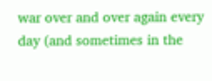war over and over again every day (and sometimes in the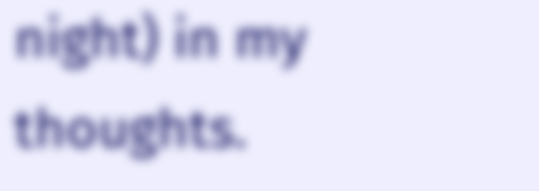night) in my thoughts.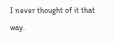I never thought of it that way.